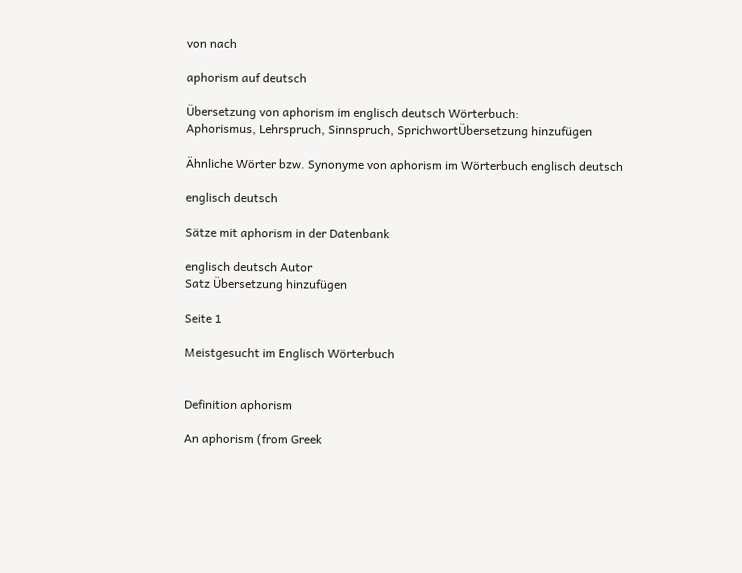von nach

aphorism auf deutsch

Übersetzung von aphorism im englisch deutsch Wörterbuch:
Aphorismus, Lehrspruch, Sinnspruch, SprichwortÜbersetzung hinzufügen

Ähnliche Wörter bzw. Synonyme von aphorism im Wörterbuch englisch deutsch

englisch deutsch

Sätze mit aphorism in der Datenbank

englisch deutsch Autor
Satz Übersetzung hinzufügen

Seite 1

Meistgesucht im Englisch Wörterbuch


Definition aphorism

An aphorism (from Greek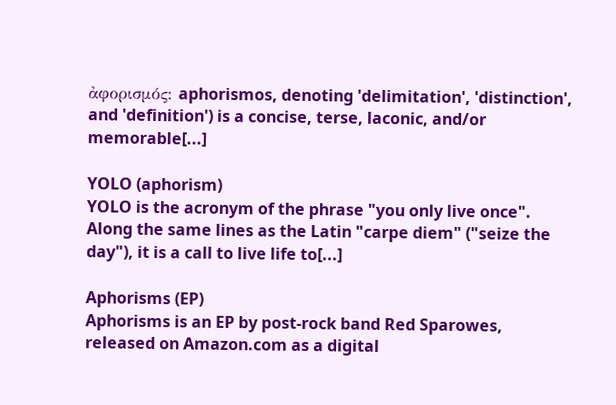ἀφορισμός: aphorismos, denoting 'delimitation', 'distinction', and 'definition') is a concise, terse, laconic, and/or memorable[...]

YOLO (aphorism)
YOLO is the acronym of the phrase "you only live once". Along the same lines as the Latin "carpe diem" ("seize the day"), it is a call to live life to[...]

Aphorisms (EP)
Aphorisms is an EP by post-rock band Red Sparowes, released on Amazon.com as a digital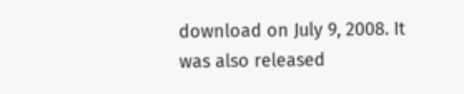download on July 9, 2008. It was also released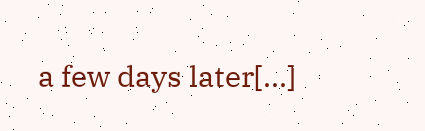a few days later[...]